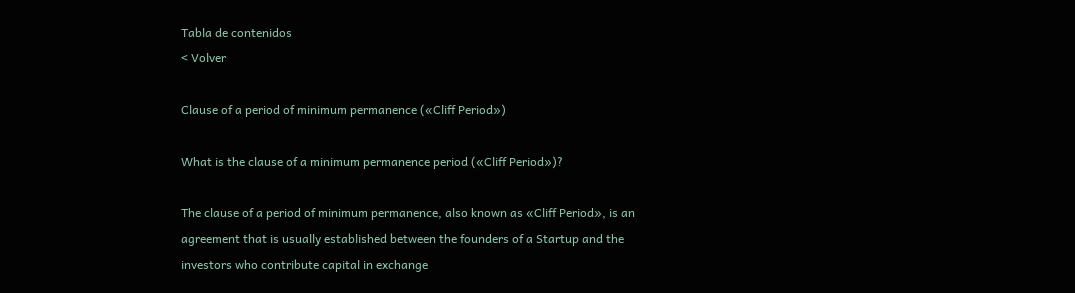Tabla de contenidos
< Volver

Clause of a period of minimum permanence («Cliff Period»)

What is the clause of a minimum permanence period («Cliff Period»)?

The clause of a period of minimum permanence, also known as «Cliff Period», is an agreement that is usually established between the founders of a Startup and the investors who contribute capital in exchange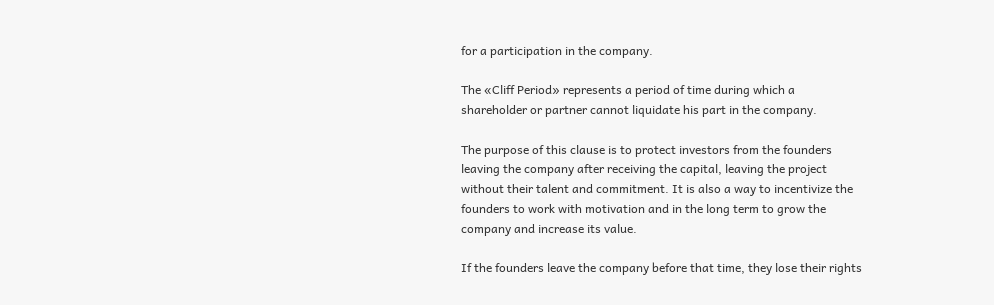for a participation in the company.

The «Cliff Period» represents a period of time during which a shareholder or partner cannot liquidate his part in the company.

The purpose of this clause is to protect investors from the founders leaving the company after receiving the capital, leaving the project without their talent and commitment. It is also a way to incentivize the founders to work with motivation and in the long term to grow the company and increase its value.

If the founders leave the company before that time, they lose their rights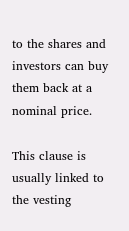to the shares and investors can buy them back at a nominal price.

This clause is usually linked to the vesting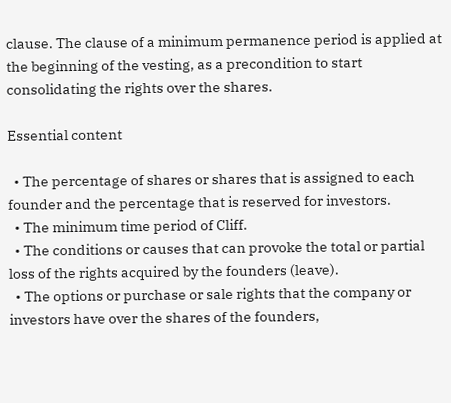clause. The clause of a minimum permanence period is applied at the beginning of the vesting, as a precondition to start consolidating the rights over the shares.

Essential content

  • The percentage of shares or shares that is assigned to each founder and the percentage that is reserved for investors.
  • The minimum time period of Cliff.
  • The conditions or causes that can provoke the total or partial loss of the rights acquired by the founders (leave).
  • The options or purchase or sale rights that the company or investors have over the shares of the founders,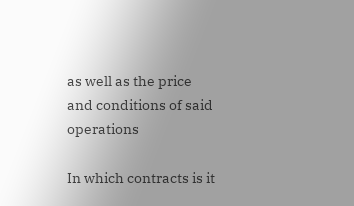as well as the price and conditions of said operations

In which contracts is it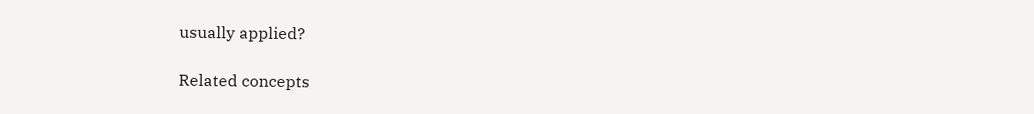usually applied?

Related concepts